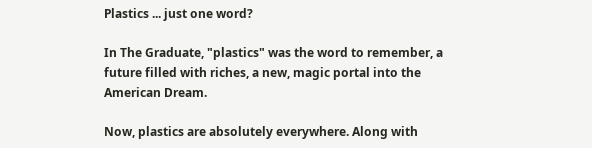Plastics ... just one word?

In The Graduate, "plastics" was the word to remember, a future filled with riches, a new, magic portal into the American Dream.

Now, plastics are absolutely everywhere. Along with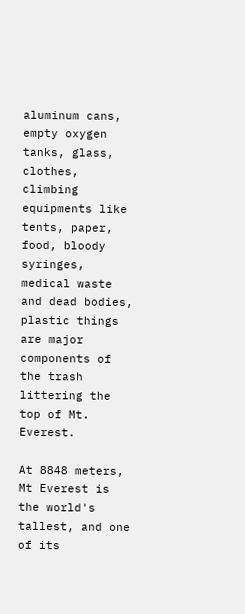aluminum cans, empty oxygen tanks, glass, clothes, climbing equipments like tents, paper, food, bloody syringes, medical waste and dead bodies, plastic things are major components of the trash littering the top of Mt. Everest.

At 8848 meters, Mt Everest is the world's tallest, and one of its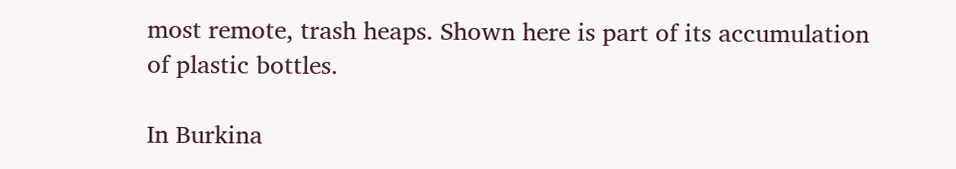most remote, trash heaps. Shown here is part of its accumulation of plastic bottles.

In Burkina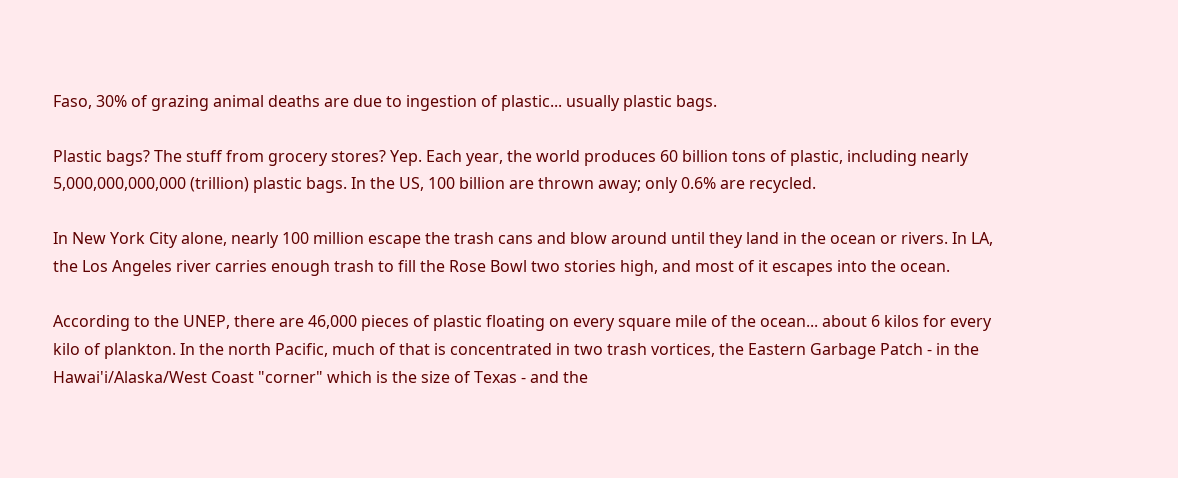Faso, 30% of grazing animal deaths are due to ingestion of plastic... usually plastic bags.

Plastic bags? The stuff from grocery stores? Yep. Each year, the world produces 60 billion tons of plastic, including nearly 5,000,000,000,000 (trillion) plastic bags. In the US, 100 billion are thrown away; only 0.6% are recycled.

In New York City alone, nearly 100 million escape the trash cans and blow around until they land in the ocean or rivers. In LA, the Los Angeles river carries enough trash to fill the Rose Bowl two stories high, and most of it escapes into the ocean.

According to the UNEP, there are 46,000 pieces of plastic floating on every square mile of the ocean... about 6 kilos for every kilo of plankton. In the north Pacific, much of that is concentrated in two trash vortices, the Eastern Garbage Patch - in the Hawai'i/Alaska/West Coast "corner" which is the size of Texas - and the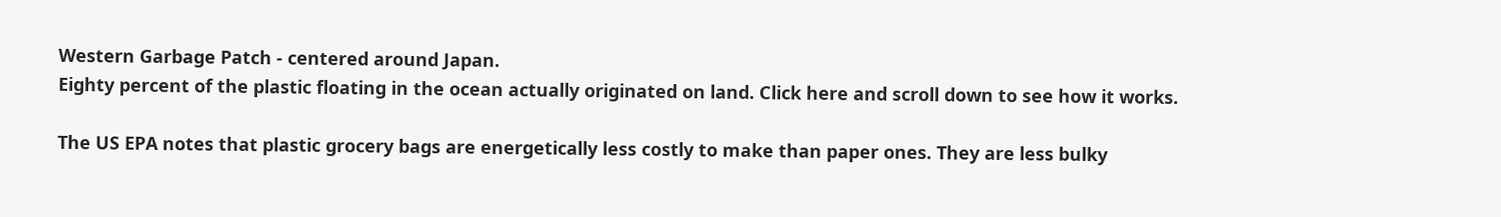Western Garbage Patch - centered around Japan.
Eighty percent of the plastic floating in the ocean actually originated on land. Click here and scroll down to see how it works.

The US EPA notes that plastic grocery bags are energetically less costly to make than paper ones. They are less bulky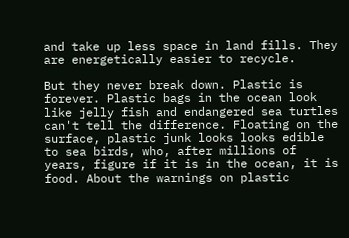and take up less space in land fills. They are energetically easier to recycle.

But they never break down. Plastic is forever. Plastic bags in the ocean look like jelly fish and endangered sea turtles can't tell the difference. Floating on the surface, plastic junk looks looks edible to sea birds, who, after millions of years, figure if it is in the ocean, it is food. About the warnings on plastic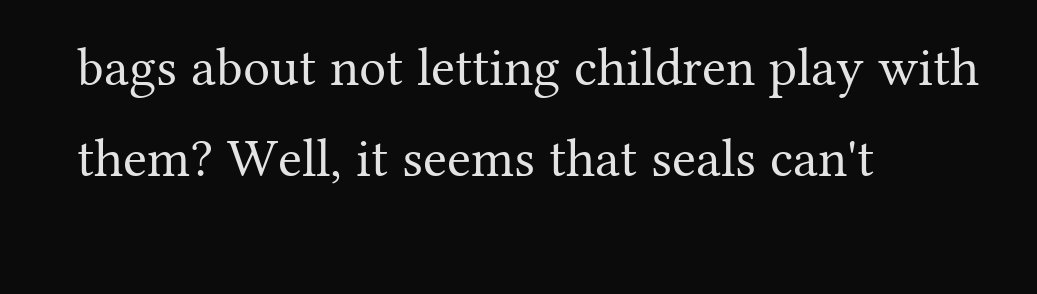bags about not letting children play with them? Well, it seems that seals can't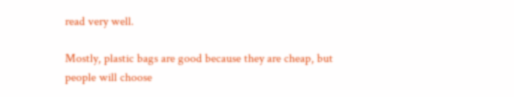read very well.

Mostly, plastic bags are good because they are cheap, but people will choose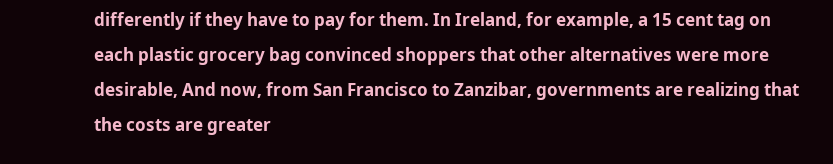differently if they have to pay for them. In Ireland, for example, a 15 cent tag on each plastic grocery bag convinced shoppers that other alternatives were more desirable, And now, from San Francisco to Zanzibar, governments are realizing that the costs are greater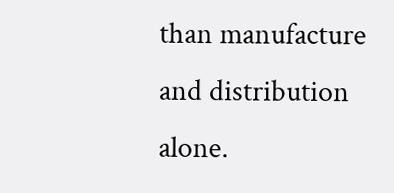than manufacture and distribution alone.